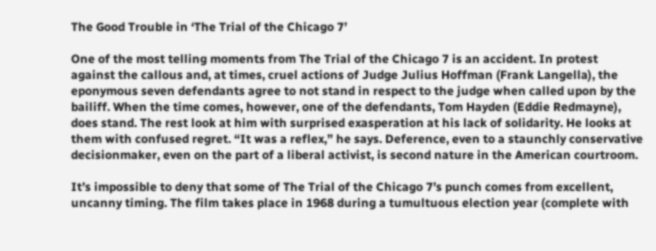The Good Trouble in ‘The Trial of the Chicago 7’

One of the most telling moments from The Trial of the Chicago 7 is an accident. In protest against the callous and, at times, cruel actions of Judge Julius Hoffman (Frank Langella), the eponymous seven defendants agree to not stand in respect to the judge when called upon by the bailiff. When the time comes, however, one of the defendants, Tom Hayden (Eddie Redmayne), does stand. The rest look at him with surprised exasperation at his lack of solidarity. He looks at them with confused regret. “It was a reflex,” he says. Deference, even to a staunchly conservative decisionmaker, even on the part of a liberal activist, is second nature in the American courtroom.

It’s impossible to deny that some of The Trial of the Chicago 7’s punch comes from excellent, uncanny timing. The film takes place in 1968 during a tumultuous election year (complete with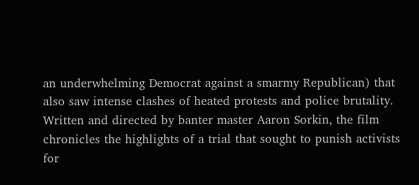an underwhelming Democrat against a smarmy Republican) that also saw intense clashes of heated protests and police brutality. Written and directed by banter master Aaron Sorkin, the film chronicles the highlights of a trial that sought to punish activists for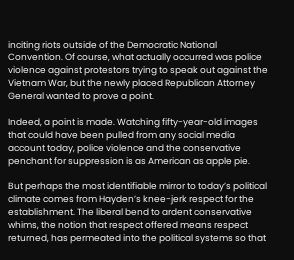inciting riots outside of the Democratic National Convention. Of course, what actually occurred was police violence against protestors trying to speak out against the Vietnam War, but the newly placed Republican Attorney General wanted to prove a point.

Indeed, a point is made. Watching fifty-year-old images that could have been pulled from any social media account today, police violence and the conservative penchant for suppression is as American as apple pie.

But perhaps the most identifiable mirror to today’s political climate comes from Hayden’s knee-jerk respect for the establishment. The liberal bend to ardent conservative whims, the notion that respect offered means respect returned, has permeated into the political systems so that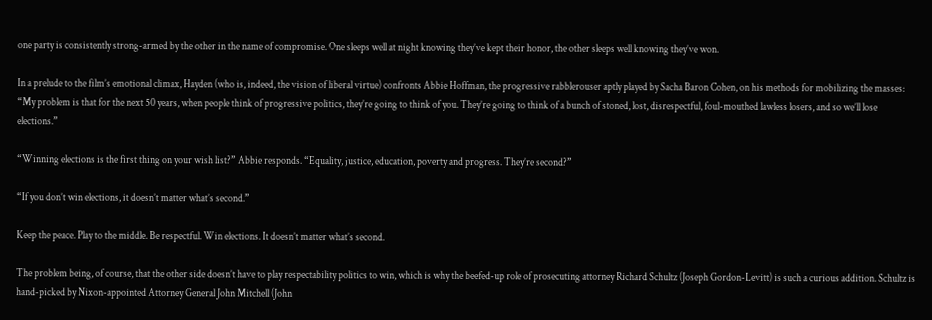one party is consistently strong-armed by the other in the name of compromise. One sleeps well at night knowing they’ve kept their honor, the other sleeps well knowing they’ve won.

In a prelude to the film’s emotional climax, Hayden (who is, indeed, the vision of liberal virtue) confronts Abbie Hoffman, the progressive rabblerouser aptly played by Sacha Baron Cohen, on his methods for mobilizing the masses: “My problem is that for the next 50 years, when people think of progressive politics, they’re going to think of you. They’re going to think of a bunch of stoned, lost, disrespectful, foul-mouthed lawless losers, and so we’ll lose elections.”

“Winning elections is the first thing on your wish list?” Abbie responds. “Equality, justice, education, poverty and progress. They’re second?”

“If you don’t win elections, it doesn’t matter what’s second.”

Keep the peace. Play to the middle. Be respectful. Win elections. It doesn’t matter what’s second.

The problem being, of course, that the other side doesn’t have to play respectability politics to win, which is why the beefed-up role of prosecuting attorney Richard Schultz (Joseph Gordon-Levitt) is such a curious addition. Schultz is hand-picked by Nixon-appointed Attorney General John Mitchell (John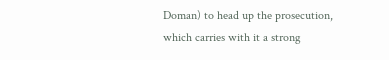Doman) to head up the prosecution, which carries with it a strong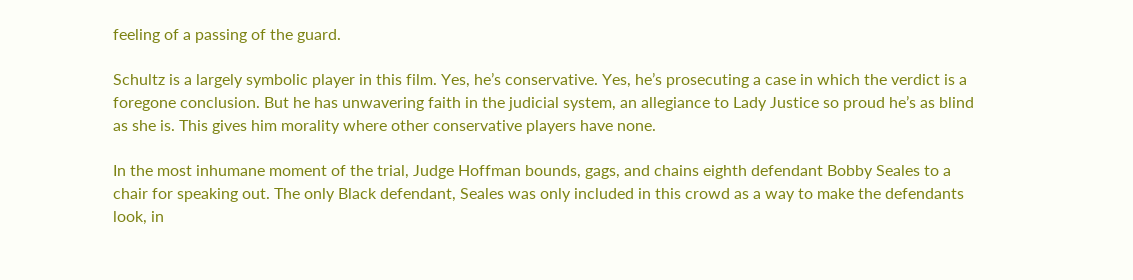feeling of a passing of the guard.

Schultz is a largely symbolic player in this film. Yes, he’s conservative. Yes, he’s prosecuting a case in which the verdict is a foregone conclusion. But he has unwavering faith in the judicial system, an allegiance to Lady Justice so proud he’s as blind as she is. This gives him morality where other conservative players have none.

In the most inhumane moment of the trial, Judge Hoffman bounds, gags, and chains eighth defendant Bobby Seales to a chair for speaking out. The only Black defendant, Seales was only included in this crowd as a way to make the defendants look, in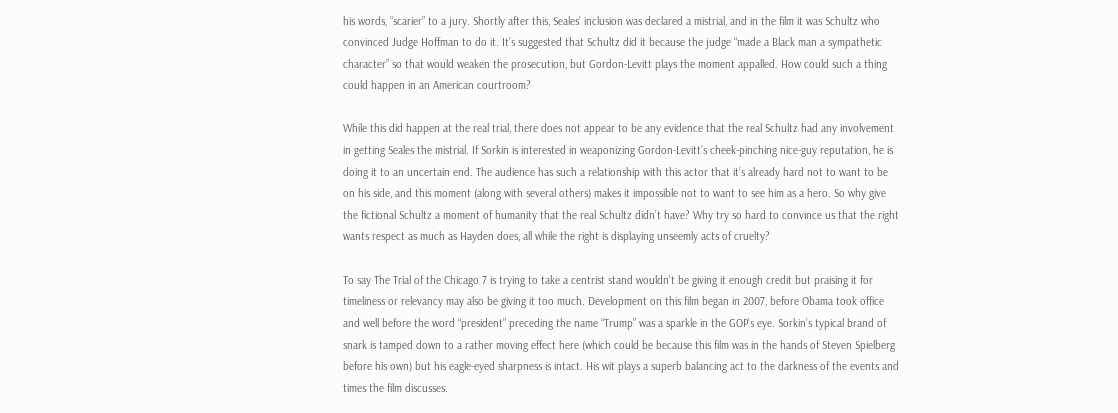his words, “scarier” to a jury. Shortly after this, Seales’ inclusion was declared a mistrial, and in the film it was Schultz who convinced Judge Hoffman to do it. It’s suggested that Schultz did it because the judge “made a Black man a sympathetic character” so that would weaken the prosecution, but Gordon-Levitt plays the moment appalled. How could such a thing could happen in an American courtroom?

While this did happen at the real trial, there does not appear to be any evidence that the real Schultz had any involvement in getting Seales the mistrial. If Sorkin is interested in weaponizing Gordon-Levitt’s cheek-pinching nice-guy reputation, he is doing it to an uncertain end. The audience has such a relationship with this actor that it’s already hard not to want to be on his side, and this moment (along with several others) makes it impossible not to want to see him as a hero. So why give the fictional Schultz a moment of humanity that the real Schultz didn’t have? Why try so hard to convince us that the right wants respect as much as Hayden does, all while the right is displaying unseemly acts of cruelty?

To say The Trial of the Chicago 7 is trying to take a centrist stand wouldn’t be giving it enough credit but praising it for timeliness or relevancy may also be giving it too much. Development on this film began in 2007, before Obama took office and well before the word “president” preceding the name “Trump” was a sparkle in the GOP’s eye. Sorkin’s typical brand of snark is tamped down to a rather moving effect here (which could be because this film was in the hands of Steven Spielberg before his own) but his eagle-eyed sharpness is intact. His wit plays a superb balancing act to the darkness of the events and times the film discusses.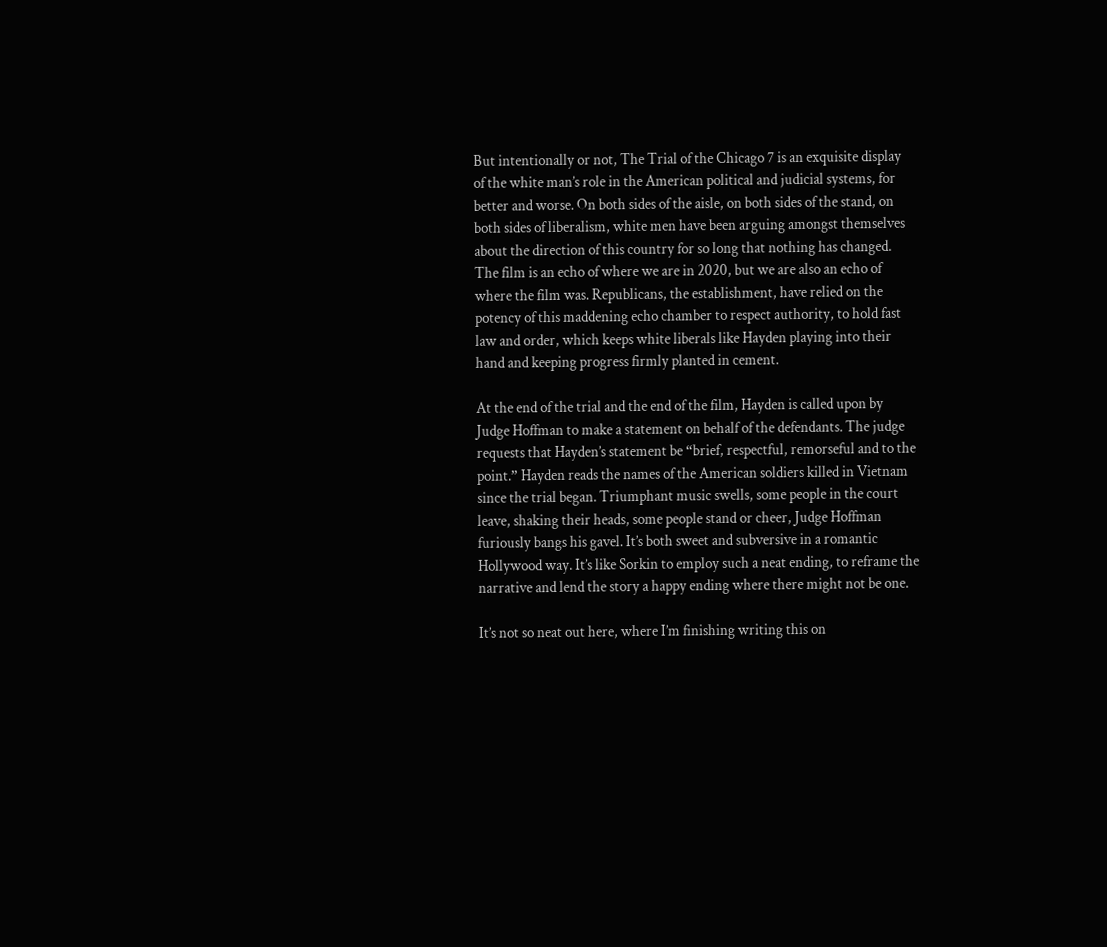But intentionally or not, The Trial of the Chicago 7 is an exquisite display of the white man’s role in the American political and judicial systems, for better and worse. On both sides of the aisle, on both sides of the stand, on both sides of liberalism, white men have been arguing amongst themselves about the direction of this country for so long that nothing has changed. The film is an echo of where we are in 2020, but we are also an echo of where the film was. Republicans, the establishment, have relied on the potency of this maddening echo chamber to respect authority, to hold fast law and order, which keeps white liberals like Hayden playing into their hand and keeping progress firmly planted in cement.

At the end of the trial and the end of the film, Hayden is called upon by Judge Hoffman to make a statement on behalf of the defendants. The judge requests that Hayden’s statement be “brief, respectful, remorseful and to the point.” Hayden reads the names of the American soldiers killed in Vietnam since the trial began. Triumphant music swells, some people in the court leave, shaking their heads, some people stand or cheer, Judge Hoffman furiously bangs his gavel. It’s both sweet and subversive in a romantic Hollywood way. It’s like Sorkin to employ such a neat ending, to reframe the narrative and lend the story a happy ending where there might not be one.

It’s not so neat out here, where I’m finishing writing this on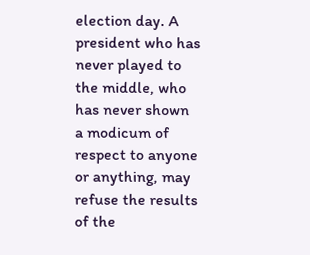election day. A president who has never played to the middle, who has never shown a modicum of respect to anyone or anything, may refuse the results of the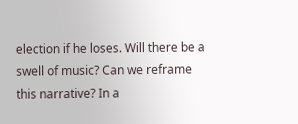election if he loses. Will there be a swell of music? Can we reframe this narrative? In a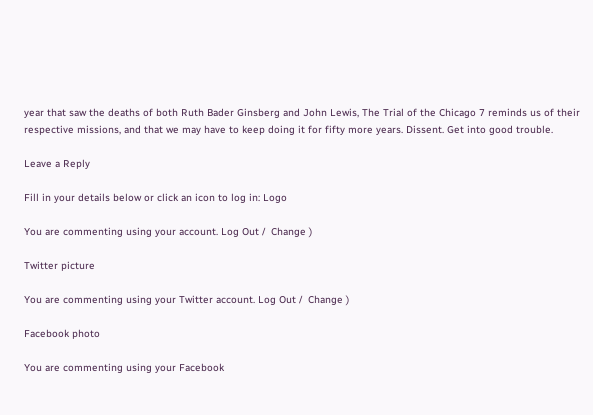year that saw the deaths of both Ruth Bader Ginsberg and John Lewis, The Trial of the Chicago 7 reminds us of their respective missions, and that we may have to keep doing it for fifty more years. Dissent. Get into good trouble.

Leave a Reply

Fill in your details below or click an icon to log in: Logo

You are commenting using your account. Log Out /  Change )

Twitter picture

You are commenting using your Twitter account. Log Out /  Change )

Facebook photo

You are commenting using your Facebook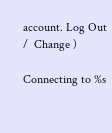account. Log Out /  Change )

Connecting to %s